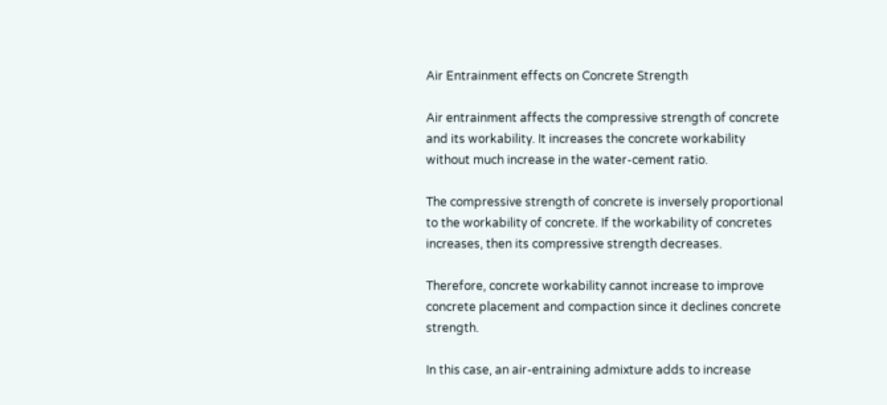Air Entrainment effects on Concrete Strength

Air entrainment affects the compressive strength of concrete and its workability. It increases the concrete workability without much increase in the water-cement ratio.

The compressive strength of concrete is inversely proportional to the workability of concrete. If the workability of concretes increases, then its compressive strength decreases.

Therefore, concrete workability cannot increase to improve concrete placement and compaction since it declines concrete strength.

In this case, an air-entraining admixture adds to increase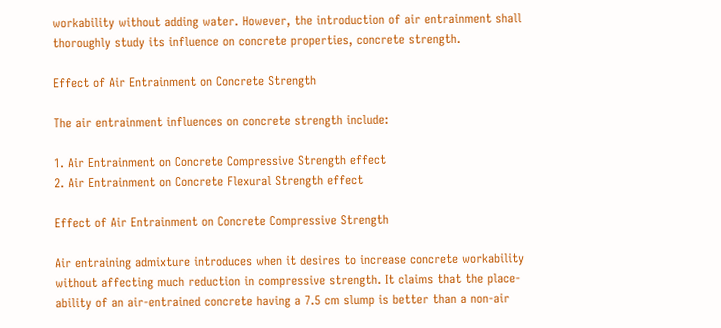workability without adding water. However, the introduction of air entrainment shall thoroughly study its influence on concrete properties, concrete strength.

Effect of Air Entrainment on Concrete Strength

The air entrainment influences on concrete strength include:

1. Air Entrainment on Concrete Compressive Strength effect
2. Air Entrainment on Concrete Flexural Strength effect

Effect of Air Entrainment on Concrete Compressive Strength

Air entraining admixture introduces when it desires to increase concrete workability without affecting much reduction in compressive strength. It claims that the place-ability of an air-entrained concrete having a 7.5 cm slump is better than a non-air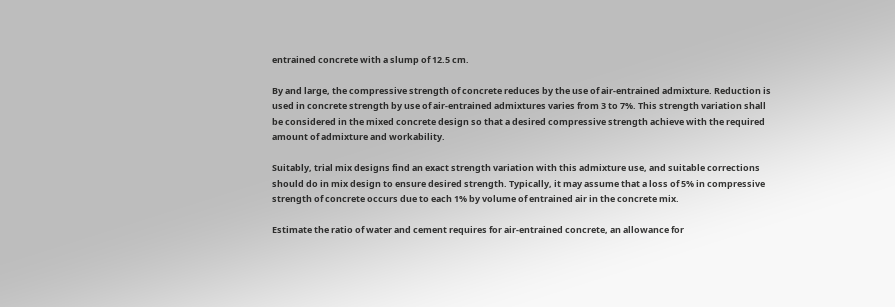entrained concrete with a slump of 12.5 cm.

By and large, the compressive strength of concrete reduces by the use of air-entrained admixture. Reduction is used in concrete strength by use of air-entrained admixtures varies from 3 to 7%. This strength variation shall be considered in the mixed concrete design so that a desired compressive strength achieve with the required amount of admixture and workability.

Suitably, trial mix designs find an exact strength variation with this admixture use, and suitable corrections should do in mix design to ensure desired strength. Typically, it may assume that a loss of 5% in compressive strength of concrete occurs due to each 1% by volume of entrained air in the concrete mix.

Estimate the ratio of water and cement requires for air-entrained concrete, an allowance for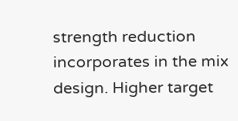strength reduction incorporates in the mix design. Higher target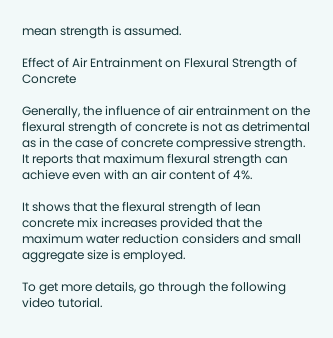mean strength is assumed.

Effect of Air Entrainment on Flexural Strength of Concrete

Generally, the influence of air entrainment on the flexural strength of concrete is not as detrimental as in the case of concrete compressive strength. It reports that maximum flexural strength can achieve even with an air content of 4%.

It shows that the flexural strength of lean concrete mix increases provided that the maximum water reduction considers and small aggregate size is employed.

To get more details, go through the following video tutorial.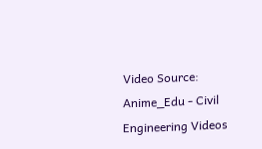Video Source: Anime_Edu - Civil Engineering Videos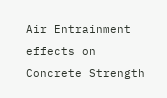Air Entrainment effects on Concrete Strength